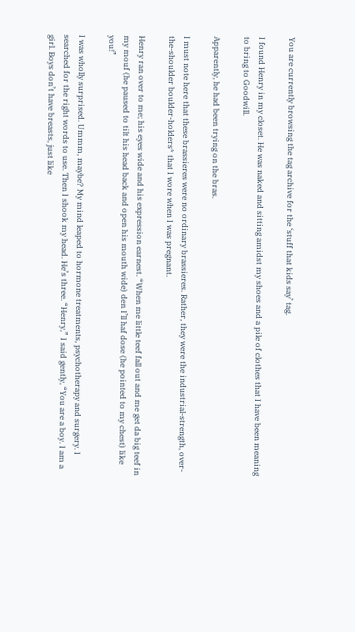You are currently browsing the tag archive for the ‘stuff that kids say’ tag.

I found Henry in my closet. He was naked and sitting amidst my shoes and a pile of clothes that I have been meaning to bring to Goodwill.

Apparently, he had been trying on the bras.

I must note here that these brassieres were no ordinary brassieres. Rather, they were the industrial-strength, over-the-shoulder boulder-holders* that I wore when I was pregnant.

Henry ran over to me; his eyes wide and his expression earnest. “When me little teef fall out and me get da big teef in my mouf (he paused to tilt his head back and open his mouth wide) den I’ll haf dose (he pointed to my chest) like you!”

I was wholly surprised. Ummm, maybe? My mind leaped to hormone treatments, psychotherapy and surgery. I searched for the right words to use. Then I shook my head. He’s three. “Henry,” I said gently, “You are a boy. I am a girl. Boys don’t have breasts, just like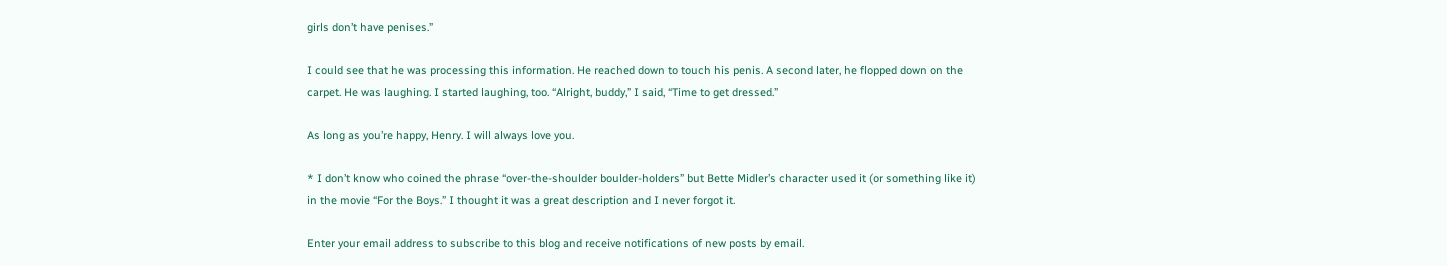girls don’t have penises.”

I could see that he was processing this information. He reached down to touch his penis. A second later, he flopped down on the carpet. He was laughing. I started laughing, too. “Alright, buddy,” I said, “Time to get dressed.”

As long as you’re happy, Henry. I will always love you.

* I don’t know who coined the phrase “over-the-shoulder boulder-holders” but Bette Midler’s character used it (or something like it) in the movie “For the Boys.” I thought it was a great description and I never forgot it.

Enter your email address to subscribe to this blog and receive notifications of new posts by email.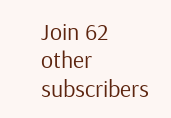Join 62 other subscribers